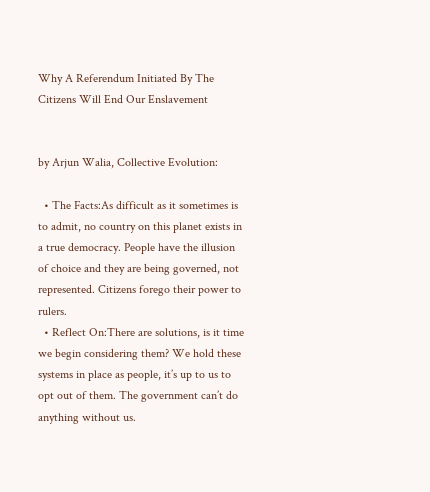Why A Referendum Initiated By The Citizens Will End Our Enslavement


by Arjun Walia, Collective Evolution:

  • The Facts:As difficult as it sometimes is to admit, no country on this planet exists in a true democracy. People have the illusion of choice and they are being governed, not represented. Citizens forego their power to rulers.
  • Reflect On:There are solutions, is it time we begin considering them? We hold these systems in place as people, it’s up to us to opt out of them. The government can’t do anything without us.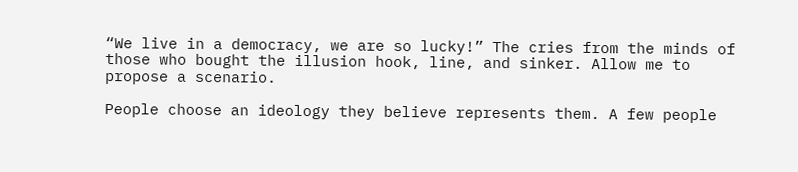“We live in a democracy, we are so lucky!” The cries from the minds of those who bought the illusion hook, line, and sinker. Allow me to propose a scenario.

People choose an ideology they believe represents them. A few people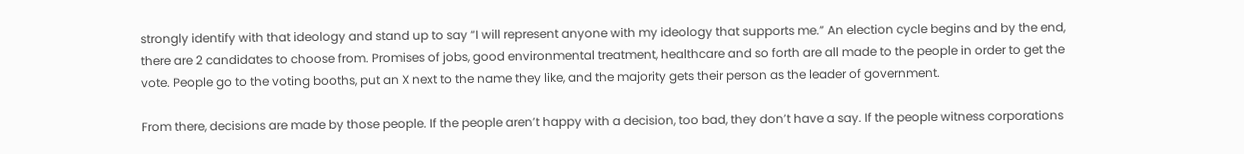strongly identify with that ideology and stand up to say “I will represent anyone with my ideology that supports me.” An election cycle begins and by the end, there are 2 candidates to choose from. Promises of jobs, good environmental treatment, healthcare and so forth are all made to the people in order to get the vote. People go to the voting booths, put an X next to the name they like, and the majority gets their person as the leader of government.

From there, decisions are made by those people. If the people aren’t happy with a decision, too bad, they don’t have a say. If the people witness corporations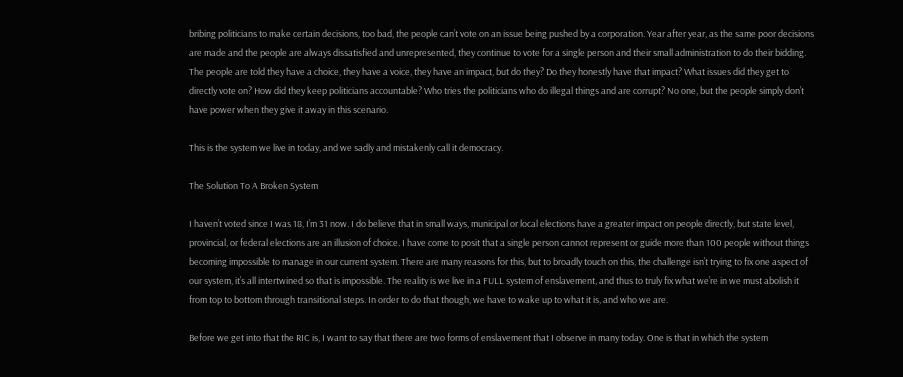bribing politicians to make certain decisions, too bad, the people can’t vote on an issue being pushed by a corporation. Year after year, as the same poor decisions are made and the people are always dissatisfied and unrepresented, they continue to vote for a single person and their small administration to do their bidding. The people are told they have a choice, they have a voice, they have an impact, but do they? Do they honestly have that impact? What issues did they get to directly vote on? How did they keep politicians accountable? Who tries the politicians who do illegal things and are corrupt? No one, but the people simply don’t have power when they give it away in this scenario.

This is the system we live in today, and we sadly and mistakenly call it democracy.

The Solution To A Broken System

I haven’t voted since I was 18, I’m 31 now. I do believe that in small ways, municipal or local elections have a greater impact on people directly, but state level, provincial, or federal elections are an illusion of choice. I have come to posit that a single person cannot represent or guide more than 100 people without things becoming impossible to manage in our current system. There are many reasons for this, but to broadly touch on this, the challenge isn’t trying to fix one aspect of our system, it’s all intertwined so that is impossible. The reality is we live in a FULL system of enslavement, and thus to truly fix what we’re in we must abolish it from top to bottom through transitional steps. In order to do that though, we have to wake up to what it is, and who we are.

Before we get into that the RIC is, I want to say that there are two forms of enslavement that I observe in many today. One is that in which the system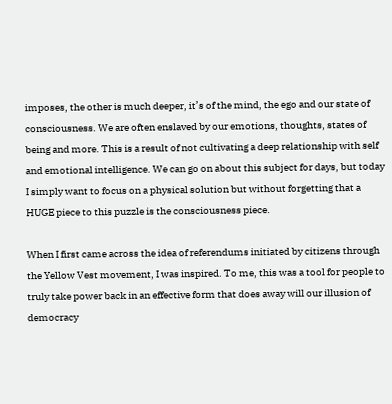imposes, the other is much deeper, it’s of the mind, the ego and our state of consciousness. We are often enslaved by our emotions, thoughts, states of being and more. This is a result of not cultivating a deep relationship with self and emotional intelligence. We can go on about this subject for days, but today I simply want to focus on a physical solution but without forgetting that a HUGE piece to this puzzle is the consciousness piece.

When I first came across the idea of referendums initiated by citizens through the Yellow Vest movement, I was inspired. To me, this was a tool for people to truly take power back in an effective form that does away will our illusion of democracy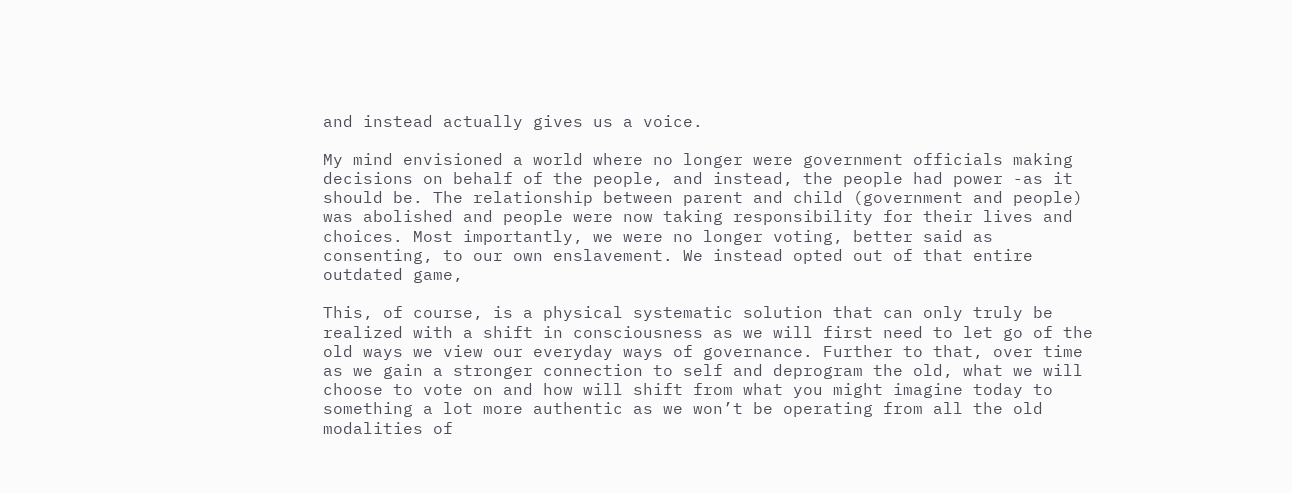and instead actually gives us a voice.

My mind envisioned a world where no longer were government officials making decisions on behalf of the people, and instead, the people had power -as it should be. The relationship between parent and child (government and people) was abolished and people were now taking responsibility for their lives and choices. Most importantly, we were no longer voting, better said as consenting, to our own enslavement. We instead opted out of that entire outdated game,

This, of course, is a physical systematic solution that can only truly be realized with a shift in consciousness as we will first need to let go of the old ways we view our everyday ways of governance. Further to that, over time as we gain a stronger connection to self and deprogram the old, what we will choose to vote on and how will shift from what you might imagine today to something a lot more authentic as we won’t be operating from all the old modalities of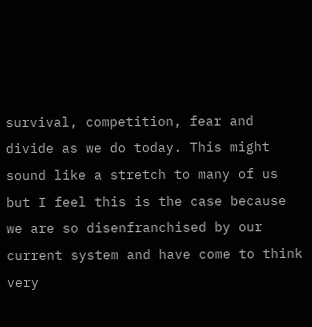survival, competition, fear and divide as we do today. This might sound like a stretch to many of us but I feel this is the case because we are so disenfranchised by our current system and have come to think very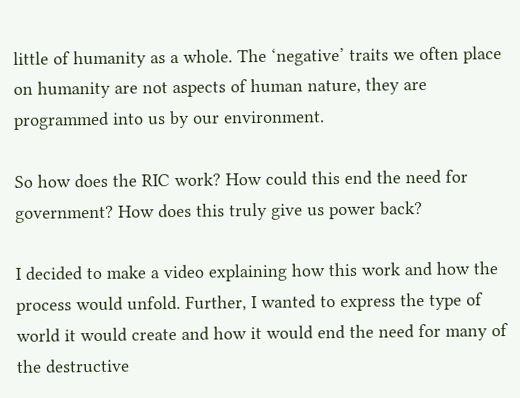little of humanity as a whole. The ‘negative’ traits we often place on humanity are not aspects of human nature, they are programmed into us by our environment.

So how does the RIC work? How could this end the need for government? How does this truly give us power back?

I decided to make a video explaining how this work and how the process would unfold. Further, I wanted to express the type of world it would create and how it would end the need for many of the destructive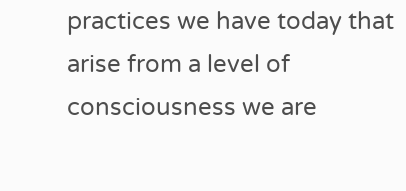practices we have today that arise from a level of consciousness we are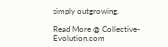simply outgrowing.

Read More @ Collective-Evolution.com